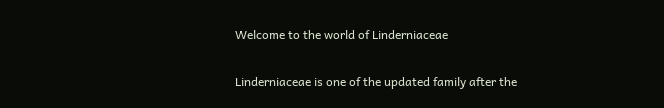Welcome to the world of Linderniaceae

Linderniaceae is one of the updated family after the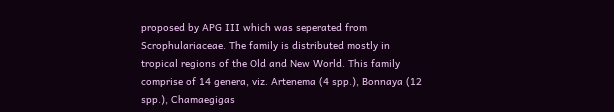proposed by APG III which was seperated from Scrophulariaceae. The family is distributed mostly in tropical regions of the Old and New World. This family comprise of 14 genera, viz. Artenema (4 spp.), Bonnaya (12 spp.), Chamaegigas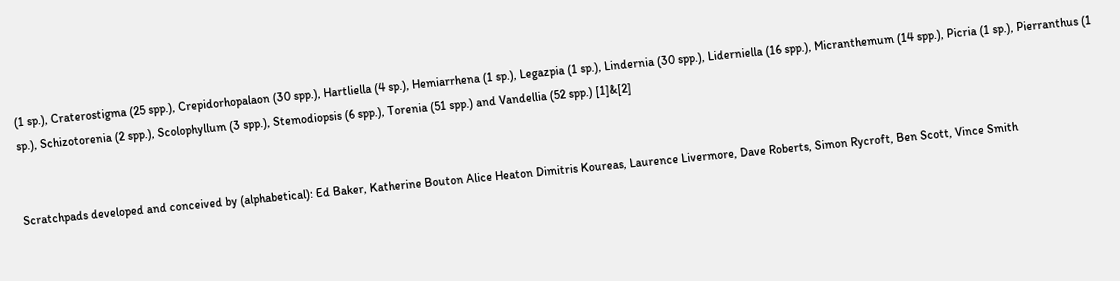(1 sp.), Craterostigma (25 spp.), Crepidorhopalaon (30 spp.), Hartliella (4 sp.), Hemiarrhena (1 sp.), Legazpia (1 sp.), Lindernia (30 spp.), Liderniella (16 spp.), Micranthemum (14 spp.), Picria (1 sp.), Pierranthus (1 sp.), Schizotorenia (2 spp.), Scolophyllum (3 spp.), Stemodiopsis (6 spp.), Torenia (51 spp.) and Vandellia (52 spp.) [1]&[2]


Scratchpads developed and conceived by (alphabetical): Ed Baker, Katherine Bouton Alice Heaton Dimitris Koureas, Laurence Livermore, Dave Roberts, Simon Rycroft, Ben Scott, Vince Smith